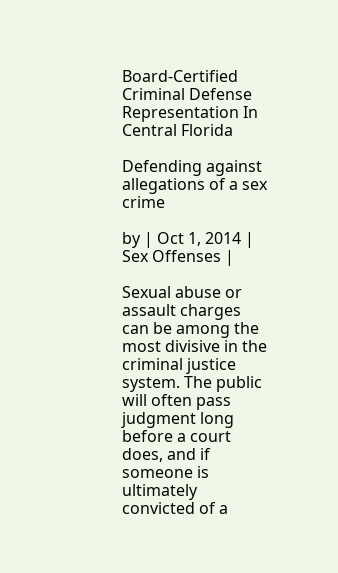Board-Certified Criminal Defense Representation In Central Florida

Defending against allegations of a sex crime

by | Oct 1, 2014 | Sex Offenses |

Sexual abuse or assault charges can be among the most divisive in the criminal justice system. The public will often pass judgment long before a court does, and if someone is ultimately convicted of a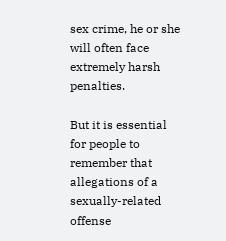sex crime, he or she will often face extremely harsh penalties.

But it is essential for people to remember that allegations of a sexually-related offense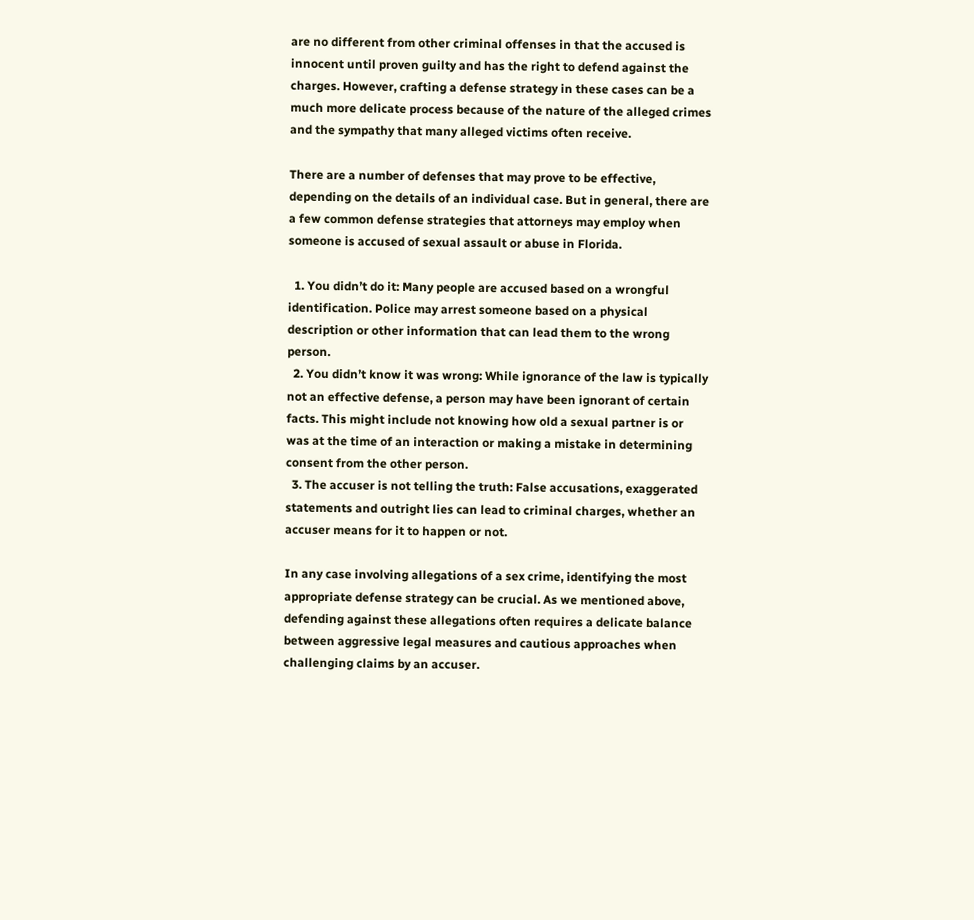are no different from other criminal offenses in that the accused is innocent until proven guilty and has the right to defend against the charges. However, crafting a defense strategy in these cases can be a much more delicate process because of the nature of the alleged crimes and the sympathy that many alleged victims often receive.

There are a number of defenses that may prove to be effective, depending on the details of an individual case. But in general, there are a few common defense strategies that attorneys may employ when someone is accused of sexual assault or abuse in Florida.

  1. You didn’t do it: Many people are accused based on a wrongful identification. Police may arrest someone based on a physical description or other information that can lead them to the wrong person.
  2. You didn’t know it was wrong: While ignorance of the law is typically not an effective defense, a person may have been ignorant of certain facts. This might include not knowing how old a sexual partner is or was at the time of an interaction or making a mistake in determining consent from the other person.
  3. The accuser is not telling the truth: False accusations, exaggerated statements and outright lies can lead to criminal charges, whether an accuser means for it to happen or not.

In any case involving allegations of a sex crime, identifying the most appropriate defense strategy can be crucial. As we mentioned above, defending against these allegations often requires a delicate balance between aggressive legal measures and cautious approaches when challenging claims by an accuser.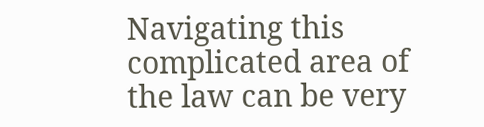Navigating this complicated area of the law can be very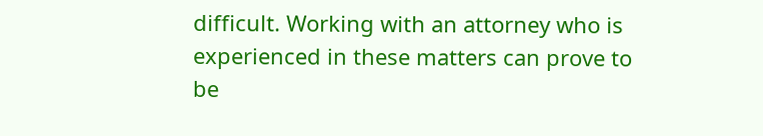difficult. Working with an attorney who is experienced in these matters can prove to be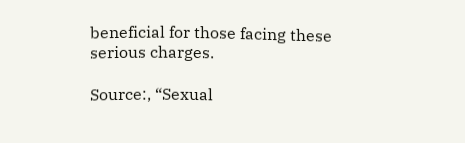beneficial for those facing these serious charges.

Source:, “Sexual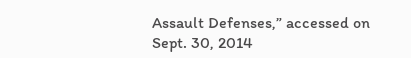Assault Defenses,” accessed on Sept. 30, 2014